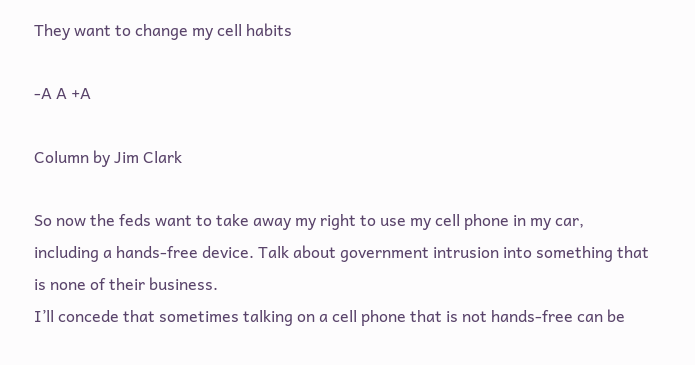They want to change my cell habits

-A A +A

Column by Jim Clark

So now the feds want to take away my right to use my cell phone in my car, including a hands-free device. Talk about government intrusion into something that is none of their business.
I’ll concede that sometimes talking on a cell phone that is not hands-free can be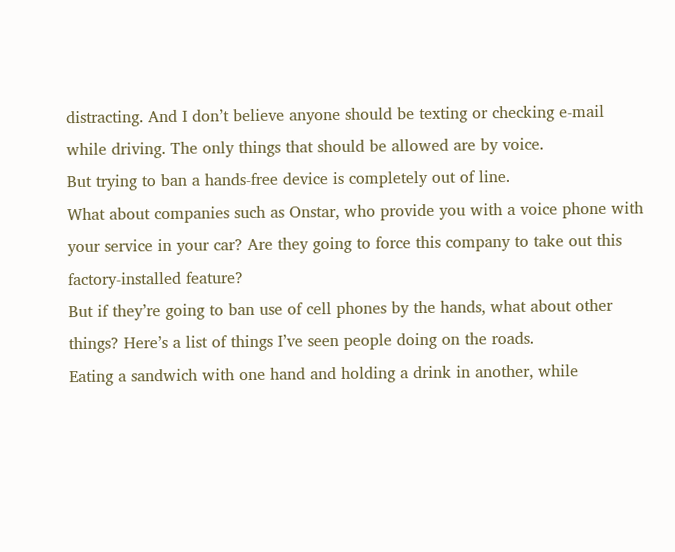distracting. And I don’t believe anyone should be texting or checking e-mail while driving. The only things that should be allowed are by voice.
But trying to ban a hands-free device is completely out of line.
What about companies such as Onstar, who provide you with a voice phone with your service in your car? Are they going to force this company to take out this factory-installed feature?
But if they’re going to ban use of cell phones by the hands, what about other things? Here’s a list of things I’ve seen people doing on the roads.
Eating a sandwich with one hand and holding a drink in another, while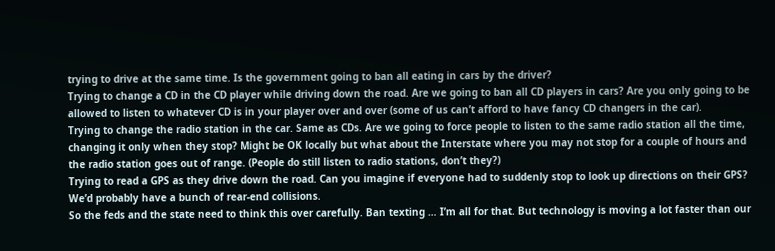trying to drive at the same time. Is the government going to ban all eating in cars by the driver?
Trying to change a CD in the CD player while driving down the road. Are we going to ban all CD players in cars? Are you only going to be allowed to listen to whatever CD is in your player over and over (some of us can’t afford to have fancy CD changers in the car).
Trying to change the radio station in the car. Same as CDs. Are we going to force people to listen to the same radio station all the time, changing it only when they stop? Might be OK locally but what about the Interstate where you may not stop for a couple of hours and the radio station goes out of range. (People do still listen to radio stations, don’t they?)
Trying to read a GPS as they drive down the road. Can you imagine if everyone had to suddenly stop to look up directions on their GPS? We’d probably have a bunch of rear-end collisions.
So the feds and the state need to think this over carefully. Ban texting … I’m all for that. But technology is moving a lot faster than our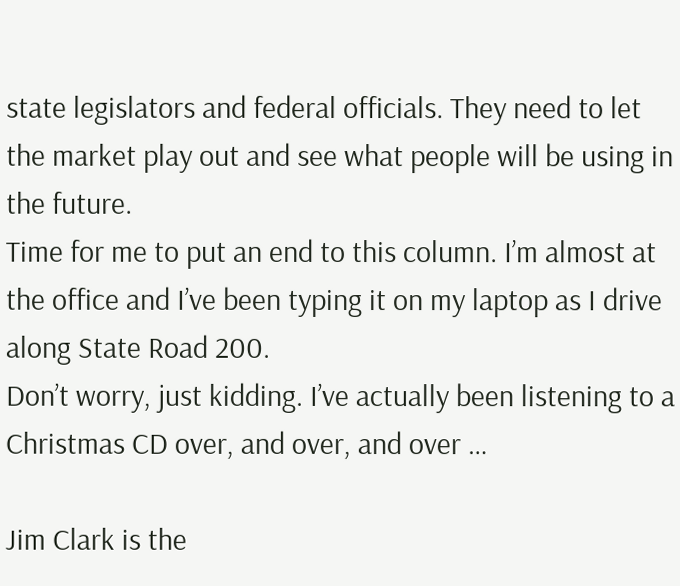state legislators and federal officials. They need to let the market play out and see what people will be using in the future.
Time for me to put an end to this column. I’m almost at the office and I’ve been typing it on my laptop as I drive along State Road 200.
Don’t worry, just kidding. I’ve actually been listening to a Christmas CD over, and over, and over …

Jim Clark is the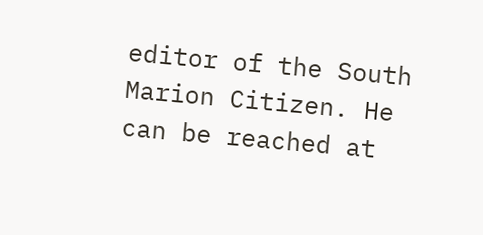editor of the South Marion Citizen. He can be reached at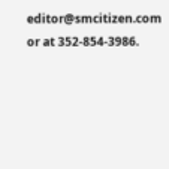editor@smcitizen.com or at 352-854-3986.